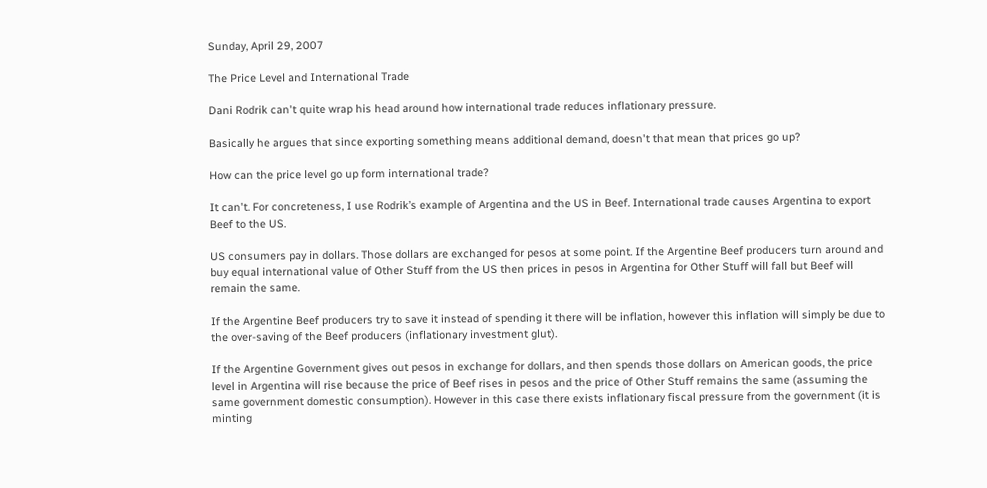Sunday, April 29, 2007

The Price Level and International Trade

Dani Rodrik can't quite wrap his head around how international trade reduces inflationary pressure.

Basically he argues that since exporting something means additional demand, doesn't that mean that prices go up?

How can the price level go up form international trade?

It can't. For concreteness, I use Rodrik’s example of Argentina and the US in Beef. International trade causes Argentina to export Beef to the US.

US consumers pay in dollars. Those dollars are exchanged for pesos at some point. If the Argentine Beef producers turn around and buy equal international value of Other Stuff from the US then prices in pesos in Argentina for Other Stuff will fall but Beef will remain the same.

If the Argentine Beef producers try to save it instead of spending it there will be inflation, however this inflation will simply be due to the over-saving of the Beef producers (inflationary investment glut).

If the Argentine Government gives out pesos in exchange for dollars, and then spends those dollars on American goods, the price level in Argentina will rise because the price of Beef rises in pesos and the price of Other Stuff remains the same (assuming the same government domestic consumption). However in this case there exists inflationary fiscal pressure from the government (it is minting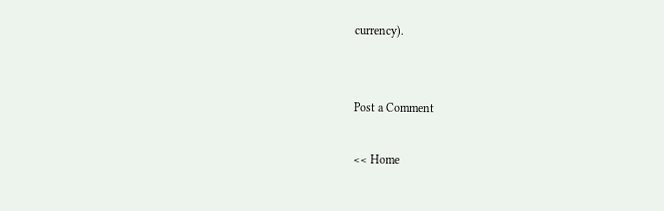currency).


Post a Comment

<< Home